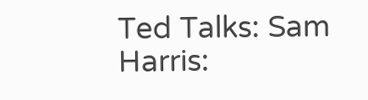Ted Talks: Sam Harris: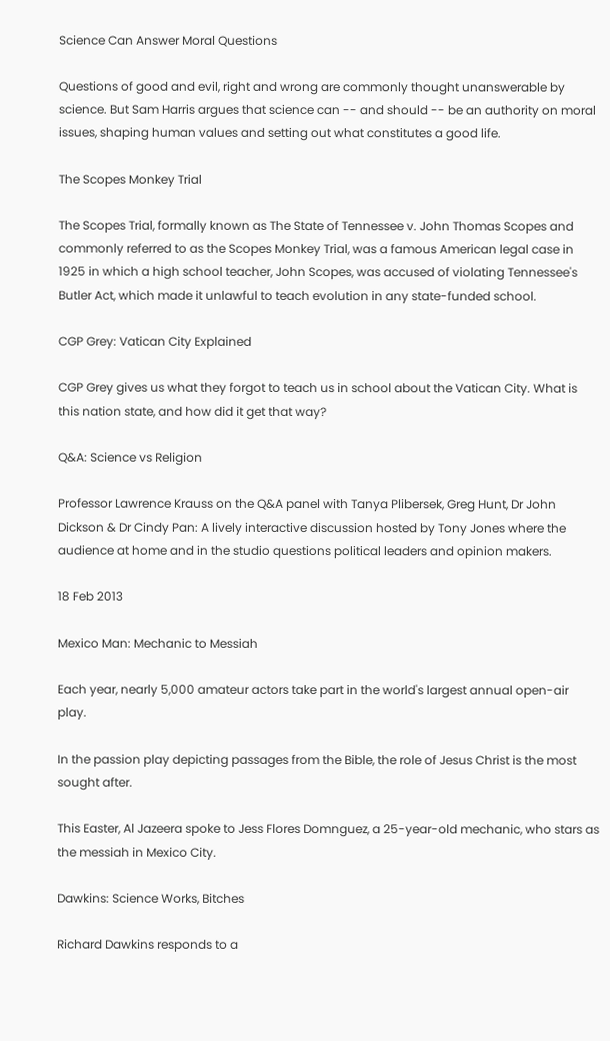Science Can Answer Moral Questions

Questions of good and evil, right and wrong are commonly thought unanswerable by science. But Sam Harris argues that science can -- and should -- be an authority on moral issues, shaping human values and setting out what constitutes a good life.

The Scopes Monkey Trial

The Scopes Trial, formally known as The State of Tennessee v. John Thomas Scopes and commonly referred to as the Scopes Monkey Trial, was a famous American legal case in 1925 in which a high school teacher, John Scopes, was accused of violating Tennessee's Butler Act, which made it unlawful to teach evolution in any state-funded school.

CGP Grey: Vatican City Explained

CGP Grey gives us what they forgot to teach us in school about the Vatican City. What is this nation state, and how did it get that way?

Q&A: Science vs Religion

Professor Lawrence Krauss on the Q&A panel with Tanya Plibersek, Greg Hunt, Dr John Dickson & Dr Cindy Pan: A lively interactive discussion hosted by Tony Jones where the audience at home and in the studio questions political leaders and opinion makers.

18 Feb 2013

Mexico Man: Mechanic to Messiah

Each year, nearly 5,000 amateur actors take part in the world's largest annual open-air play.

In the passion play depicting passages from the Bible, the role of Jesus Christ is the most sought after.

This Easter, Al Jazeera spoke to Jess Flores Domnguez, a 25-year-old mechanic, who stars as the messiah in Mexico City.

Dawkins: Science Works, Bitches

Richard Dawkins responds to a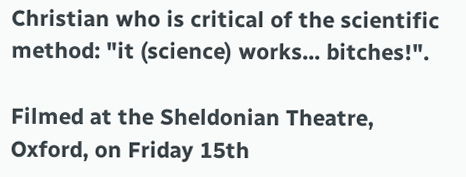Christian who is critical of the scientific method: "it (science) works... bitches!".

Filmed at the Sheldonian Theatre, Oxford, on Friday 15th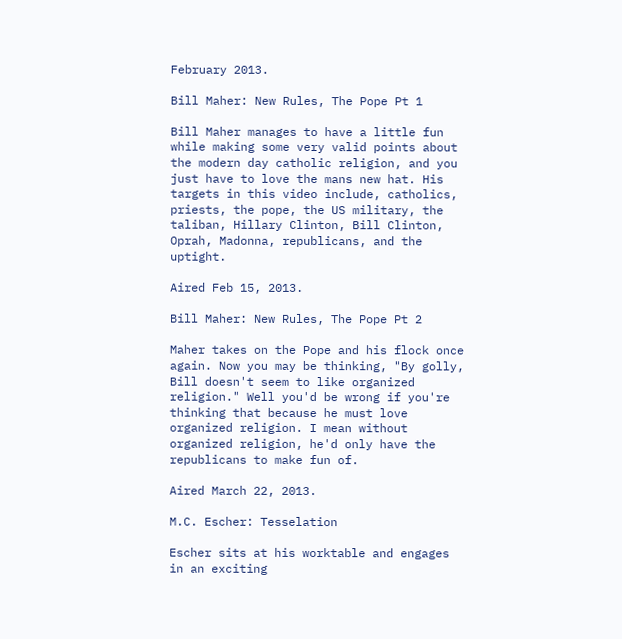February 2013.

Bill Maher: New Rules, The Pope Pt 1

Bill Maher manages to have a little fun while making some very valid points about the modern day catholic religion, and you just have to love the mans new hat. His targets in this video include, catholics, priests, the pope, the US military, the taliban, Hillary Clinton, Bill Clinton, Oprah, Madonna, republicans, and the uptight.

Aired Feb 15, 2013.

Bill Maher: New Rules, The Pope Pt 2

Maher takes on the Pope and his flock once again. Now you may be thinking, "By golly, Bill doesn't seem to like organized religion." Well you'd be wrong if you're thinking that because he must love organized religion. I mean without organized religion, he'd only have the republicans to make fun of.

Aired March 22, 2013.

M.C. Escher: Tesselation

Escher sits at his worktable and engages in an exciting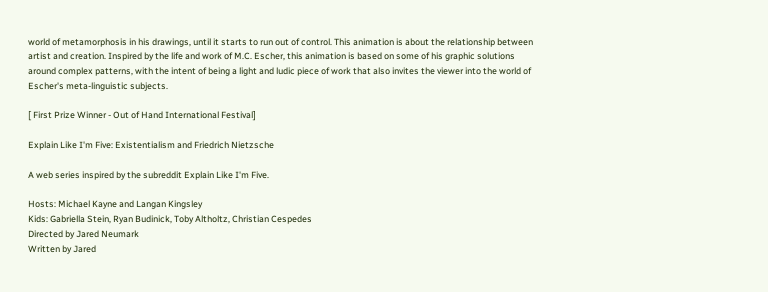world of metamorphosis in his drawings, until it starts to run out of control. This animation is about the relationship between artist and creation. Inspired by the life and work of M.C. Escher, this animation is based on some of his graphic solutions around complex patterns, with the intent of being a light and ludic piece of work that also invites the viewer into the world of Escher's meta-linguistic subjects.

[ First Prize Winner - Out of Hand International Festival]

Explain Like I'm Five: Existentialism and Friedrich Nietzsche

A web series inspired by the subreddit Explain Like I'm Five.

Hosts: Michael Kayne and Langan Kingsley
Kids: Gabriella Stein, Ryan Budinick, Toby Altholtz, Christian Cespedes
Directed by Jared Neumark
Written by Jared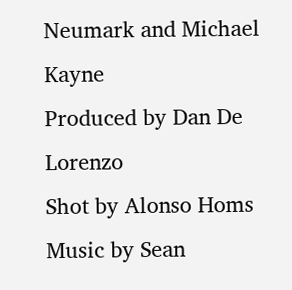Neumark and Michael Kayne
Produced by Dan De Lorenzo
Shot by Alonso Homs
Music by Sean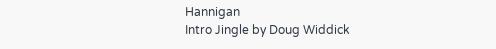Hannigan
Intro Jingle by Doug Widdick